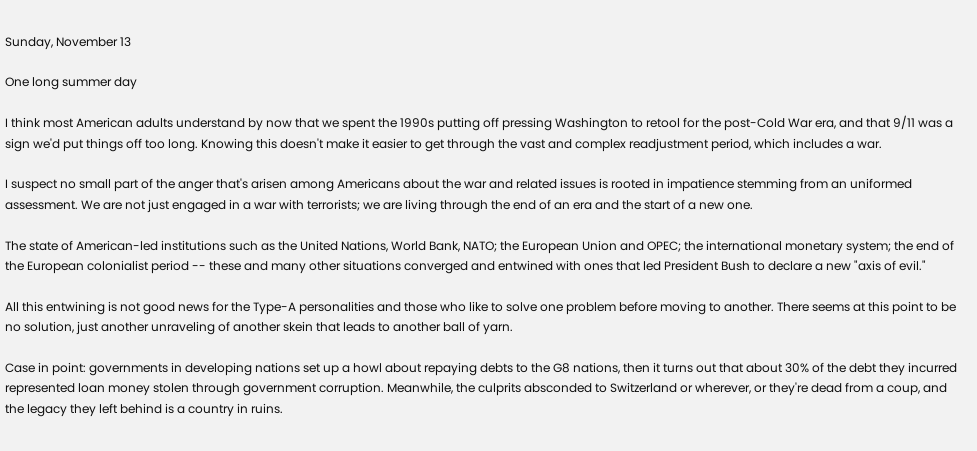Sunday, November 13

One long summer day

I think most American adults understand by now that we spent the 1990s putting off pressing Washington to retool for the post-Cold War era, and that 9/11 was a sign we'd put things off too long. Knowing this doesn't make it easier to get through the vast and complex readjustment period, which includes a war.

I suspect no small part of the anger that's arisen among Americans about the war and related issues is rooted in impatience stemming from an uniformed assessment. We are not just engaged in a war with terrorists; we are living through the end of an era and the start of a new one.

The state of American-led institutions such as the United Nations, World Bank, NATO; the European Union and OPEC; the international monetary system; the end of the European colonialist period -- these and many other situations converged and entwined with ones that led President Bush to declare a new "axis of evil."

All this entwining is not good news for the Type-A personalities and those who like to solve one problem before moving to another. There seems at this point to be no solution, just another unraveling of another skein that leads to another ball of yarn.

Case in point: governments in developing nations set up a howl about repaying debts to the G8 nations, then it turns out that about 30% of the debt they incurred represented loan money stolen through government corruption. Meanwhile, the culprits absconded to Switzerland or wherever, or they're dead from a coup, and the legacy they left behind is a country in ruins.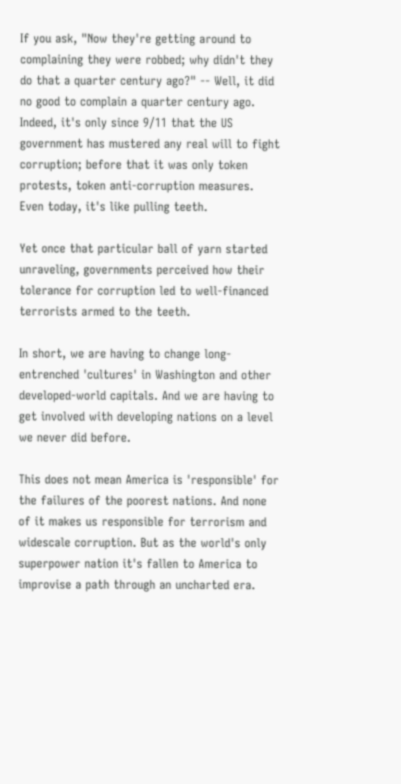If you ask, "Now they're getting around to complaining they were robbed; why didn't they do that a quarter century ago?" -- Well, it did no good to complain a quarter century ago. Indeed, it's only since 9/11 that the US government has mustered any real will to fight corruption; before that it was only token protests, token anti-corruption measures. Even today, it's like pulling teeth.

Yet once that particular ball of yarn started unraveling, governments perceived how their tolerance for corruption led to well-financed terrorists armed to the teeth.

In short, we are having to change long-entrenched 'cultures' in Washington and other developed-world capitals. And we are having to get involved with developing nations on a level we never did before.

This does not mean America is 'responsible' for the failures of the poorest nations. And none of it makes us responsible for terrorism and widescale corruption. But as the world's only superpower nation it's fallen to America to improvise a path through an uncharted era.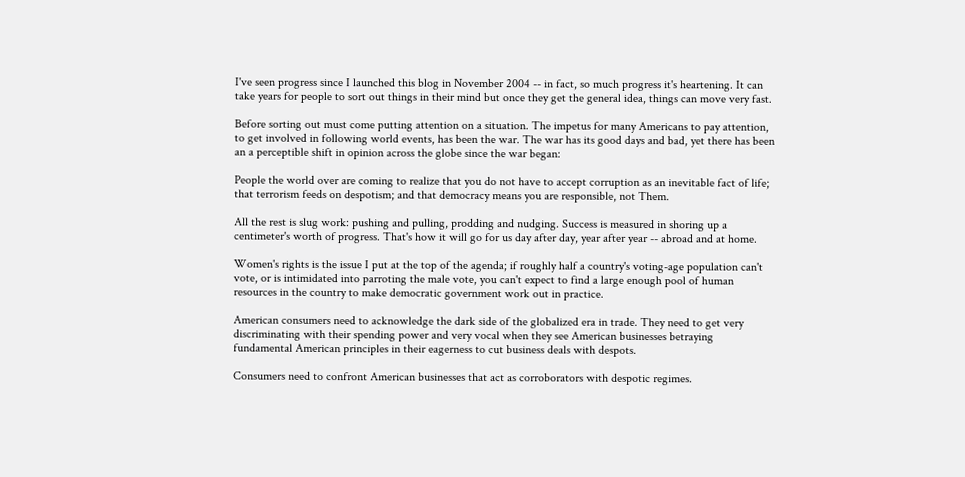I've seen progress since I launched this blog in November 2004 -- in fact, so much progress it's heartening. It can take years for people to sort out things in their mind but once they get the general idea, things can move very fast.

Before sorting out must come putting attention on a situation. The impetus for many Americans to pay attention, to get involved in following world events, has been the war. The war has its good days and bad, yet there has been an a perceptible shift in opinion across the globe since the war began:

People the world over are coming to realize that you do not have to accept corruption as an inevitable fact of life; that terrorism feeds on despotism; and that democracy means you are responsible, not Them.

All the rest is slug work: pushing and pulling, prodding and nudging. Success is measured in shoring up a centimeter's worth of progress. That's how it will go for us day after day, year after year -- abroad and at home.

Women's rights is the issue I put at the top of the agenda; if roughly half a country's voting-age population can't vote, or is intimidated into parroting the male vote, you can't expect to find a large enough pool of human resources in the country to make democratic government work out in practice.

American consumers need to acknowledge the dark side of the globalized era in trade. They need to get very discriminating with their spending power and very vocal when they see American businesses betraying fundamental American principles in their eagerness to cut business deals with despots.

Consumers need to confront American businesses that act as corroborators with despotic regimes.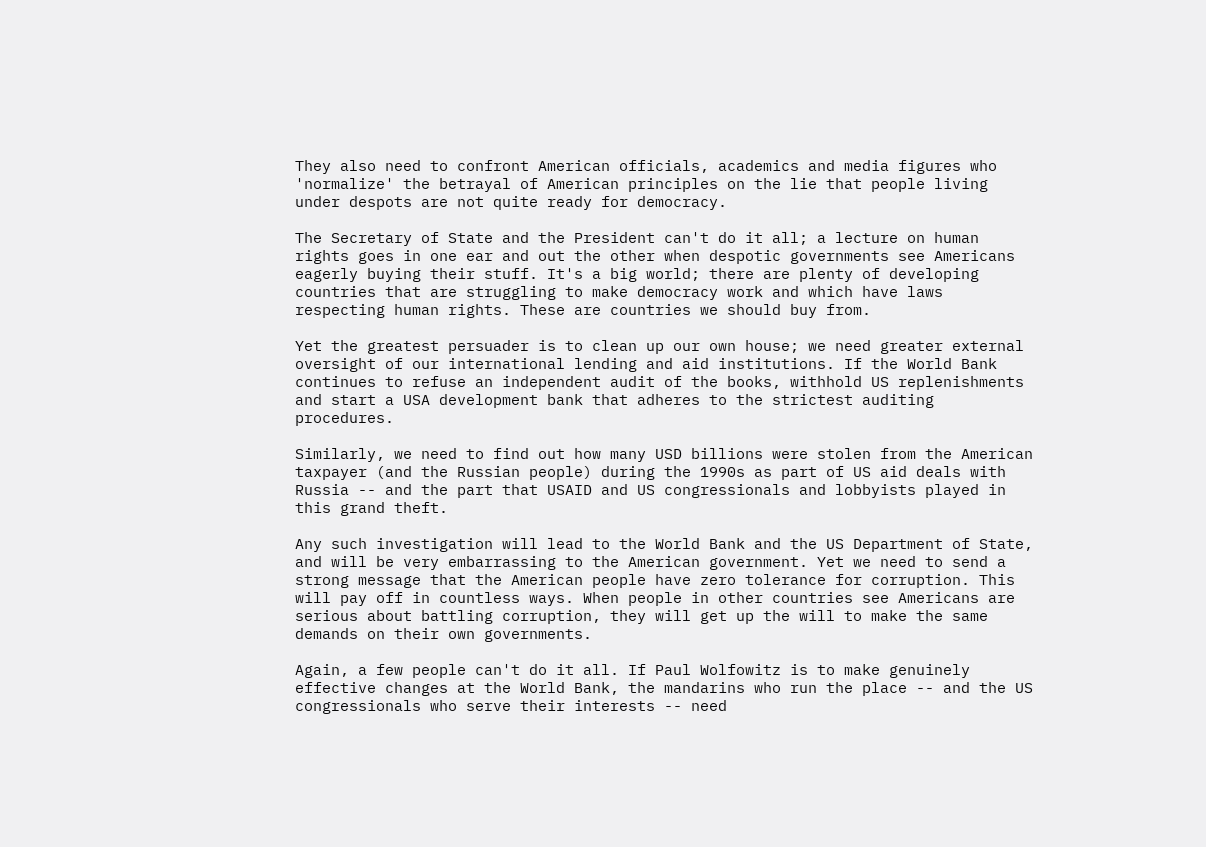They also need to confront American officials, academics and media figures who 'normalize' the betrayal of American principles on the lie that people living under despots are not quite ready for democracy.

The Secretary of State and the President can't do it all; a lecture on human rights goes in one ear and out the other when despotic governments see Americans eagerly buying their stuff. It's a big world; there are plenty of developing countries that are struggling to make democracy work and which have laws respecting human rights. These are countries we should buy from.

Yet the greatest persuader is to clean up our own house; we need greater external oversight of our international lending and aid institutions. If the World Bank continues to refuse an independent audit of the books, withhold US replenishments and start a USA development bank that adheres to the strictest auditing procedures.

Similarly, we need to find out how many USD billions were stolen from the American taxpayer (and the Russian people) during the 1990s as part of US aid deals with Russia -- and the part that USAID and US congressionals and lobbyists played in this grand theft.

Any such investigation will lead to the World Bank and the US Department of State, and will be very embarrassing to the American government. Yet we need to send a strong message that the American people have zero tolerance for corruption. This will pay off in countless ways. When people in other countries see Americans are serious about battling corruption, they will get up the will to make the same demands on their own governments.

Again, a few people can't do it all. If Paul Wolfowitz is to make genuinely effective changes at the World Bank, the mandarins who run the place -- and the US congressionals who serve their interests -- need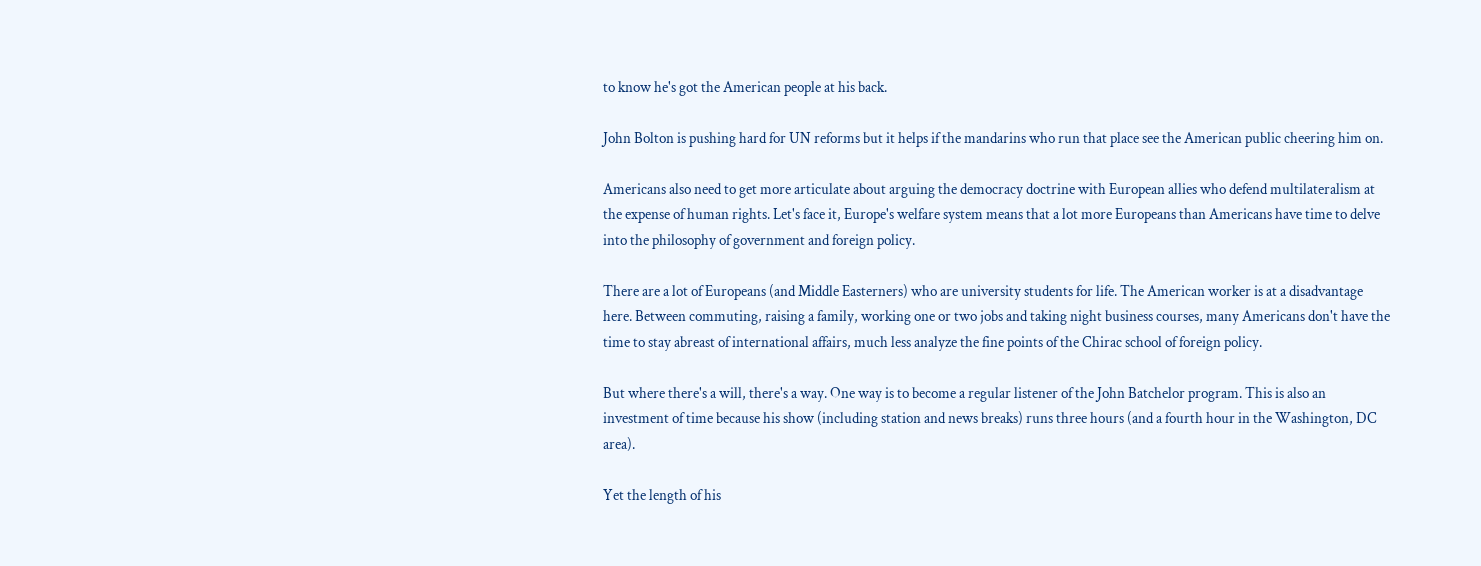to know he's got the American people at his back.

John Bolton is pushing hard for UN reforms but it helps if the mandarins who run that place see the American public cheering him on.

Americans also need to get more articulate about arguing the democracy doctrine with European allies who defend multilateralism at the expense of human rights. Let's face it, Europe's welfare system means that a lot more Europeans than Americans have time to delve into the philosophy of government and foreign policy.

There are a lot of Europeans (and Middle Easterners) who are university students for life. The American worker is at a disadvantage here. Between commuting, raising a family, working one or two jobs and taking night business courses, many Americans don't have the time to stay abreast of international affairs, much less analyze the fine points of the Chirac school of foreign policy.

But where there's a will, there's a way. One way is to become a regular listener of the John Batchelor program. This is also an investment of time because his show (including station and news breaks) runs three hours (and a fourth hour in the Washington, DC area).

Yet the length of his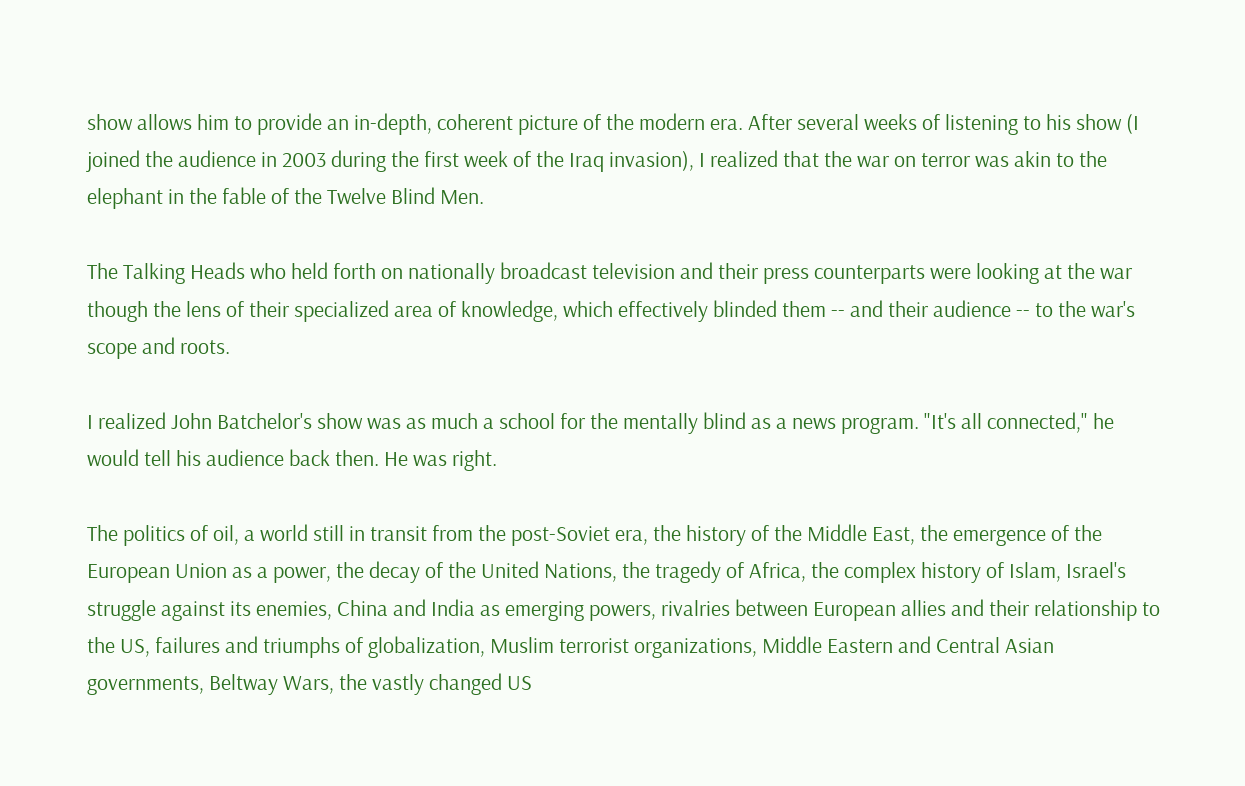show allows him to provide an in-depth, coherent picture of the modern era. After several weeks of listening to his show (I joined the audience in 2003 during the first week of the Iraq invasion), I realized that the war on terror was akin to the elephant in the fable of the Twelve Blind Men.

The Talking Heads who held forth on nationally broadcast television and their press counterparts were looking at the war though the lens of their specialized area of knowledge, which effectively blinded them -- and their audience -- to the war's scope and roots.

I realized John Batchelor's show was as much a school for the mentally blind as a news program. "It's all connected," he would tell his audience back then. He was right.

The politics of oil, a world still in transit from the post-Soviet era, the history of the Middle East, the emergence of the European Union as a power, the decay of the United Nations, the tragedy of Africa, the complex history of Islam, Israel's struggle against its enemies, China and India as emerging powers, rivalries between European allies and their relationship to the US, failures and triumphs of globalization, Muslim terrorist organizations, Middle Eastern and Central Asian governments, Beltway Wars, the vastly changed US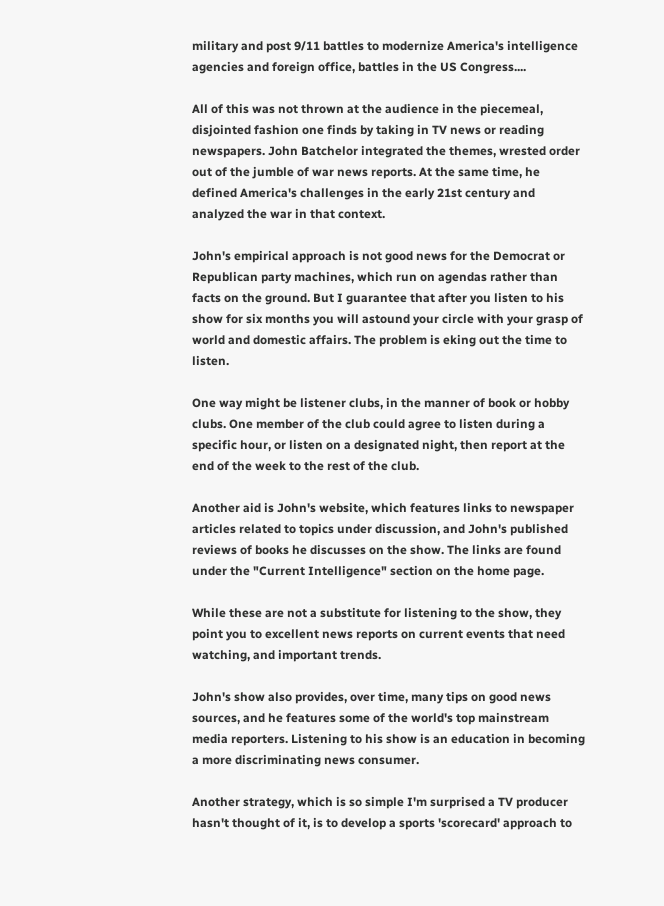military and post 9/11 battles to modernize America's intelligence agencies and foreign office, battles in the US Congress....

All of this was not thrown at the audience in the piecemeal, disjointed fashion one finds by taking in TV news or reading newspapers. John Batchelor integrated the themes, wrested order out of the jumble of war news reports. At the same time, he defined America's challenges in the early 21st century and analyzed the war in that context.

John's empirical approach is not good news for the Democrat or Republican party machines, which run on agendas rather than facts on the ground. But I guarantee that after you listen to his show for six months you will astound your circle with your grasp of world and domestic affairs. The problem is eking out the time to listen.

One way might be listener clubs, in the manner of book or hobby clubs. One member of the club could agree to listen during a specific hour, or listen on a designated night, then report at the end of the week to the rest of the club.

Another aid is John's website, which features links to newspaper articles related to topics under discussion, and John's published reviews of books he discusses on the show. The links are found under the "Current Intelligence" section on the home page.

While these are not a substitute for listening to the show, they point you to excellent news reports on current events that need watching, and important trends.

John's show also provides, over time, many tips on good news sources, and he features some of the world's top mainstream media reporters. Listening to his show is an education in becoming a more discriminating news consumer.

Another strategy, which is so simple I'm surprised a TV producer hasn't thought of it, is to develop a sports 'scorecard' approach to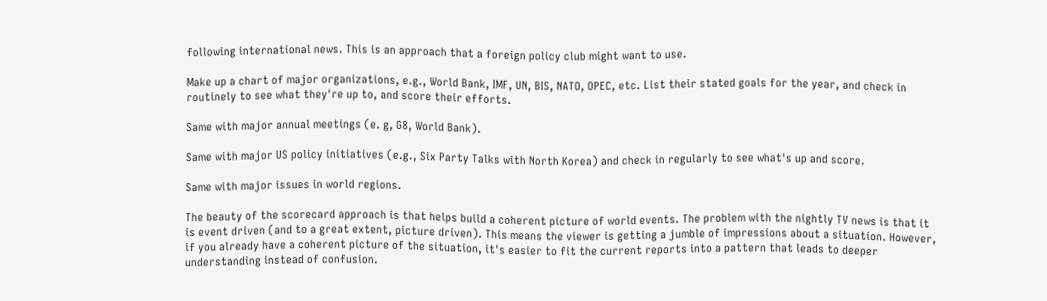following international news. This is an approach that a foreign policy club might want to use.

Make up a chart of major organizations, e.g., World Bank, IMF, UN, BIS, NATO, OPEC, etc. List their stated goals for the year, and check in routinely to see what they're up to, and score their efforts.

Same with major annual meetings (e. g, G8, World Bank).

Same with major US policy initiatives (e.g., Six Party Talks with North Korea) and check in regularly to see what's up and score.

Same with major issues in world regions.

The beauty of the scorecard approach is that helps build a coherent picture of world events. The problem with the nightly TV news is that it is event driven (and to a great extent, picture driven). This means the viewer is getting a jumble of impressions about a situation. However, if you already have a coherent picture of the situation, it's easier to fit the current reports into a pattern that leads to deeper understanding instead of confusion.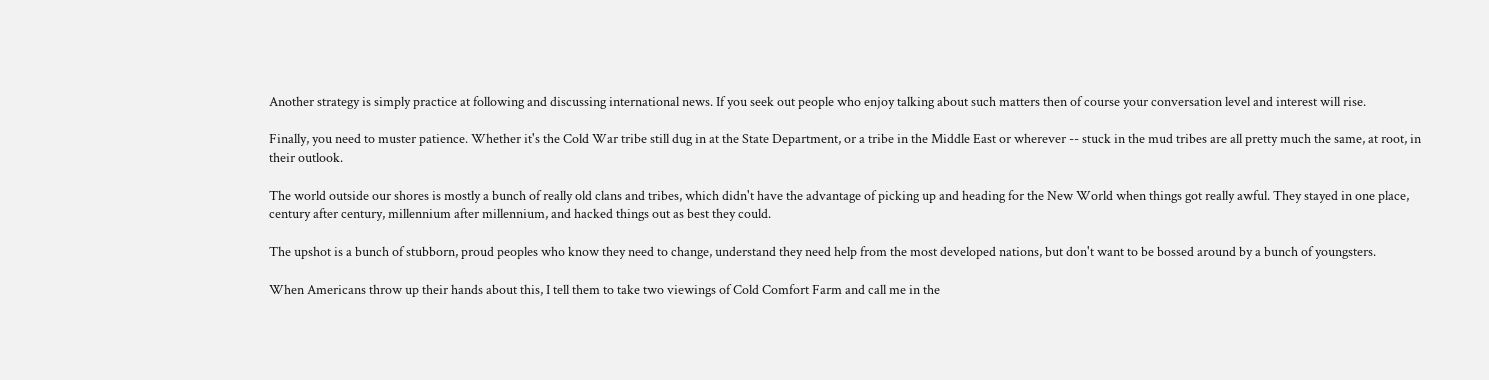Another strategy is simply practice at following and discussing international news. If you seek out people who enjoy talking about such matters then of course your conversation level and interest will rise.

Finally, you need to muster patience. Whether it's the Cold War tribe still dug in at the State Department, or a tribe in the Middle East or wherever -- stuck in the mud tribes are all pretty much the same, at root, in their outlook.

The world outside our shores is mostly a bunch of really old clans and tribes, which didn't have the advantage of picking up and heading for the New World when things got really awful. They stayed in one place, century after century, millennium after millennium, and hacked things out as best they could.

The upshot is a bunch of stubborn, proud peoples who know they need to change, understand they need help from the most developed nations, but don't want to be bossed around by a bunch of youngsters.

When Americans throw up their hands about this, I tell them to take two viewings of Cold Comfort Farm and call me in the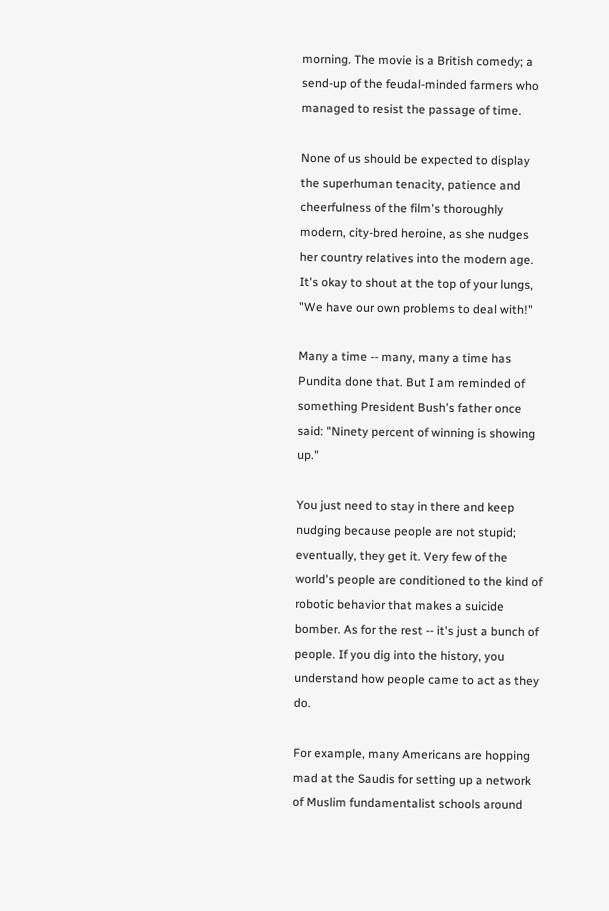morning. The movie is a British comedy; a send-up of the feudal-minded farmers who managed to resist the passage of time.

None of us should be expected to display the superhuman tenacity, patience and cheerfulness of the film's thoroughly modern, city-bred heroine, as she nudges her country relatives into the modern age. It's okay to shout at the top of your lungs, "We have our own problems to deal with!"

Many a time -- many, many a time has Pundita done that. But I am reminded of something President Bush's father once said: "Ninety percent of winning is showing up."

You just need to stay in there and keep nudging because people are not stupid; eventually, they get it. Very few of the world's people are conditioned to the kind of robotic behavior that makes a suicide bomber. As for the rest -- it's just a bunch of people. If you dig into the history, you understand how people came to act as they do.

For example, many Americans are hopping mad at the Saudis for setting up a network of Muslim fundamentalist schools around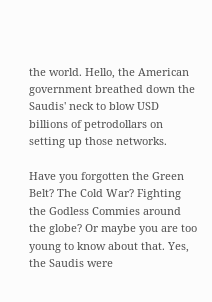the world. Hello, the American government breathed down the Saudis' neck to blow USD billions of petrodollars on setting up those networks.

Have you forgotten the Green Belt? The Cold War? Fighting the Godless Commies around the globe? Or maybe you are too young to know about that. Yes, the Saudis were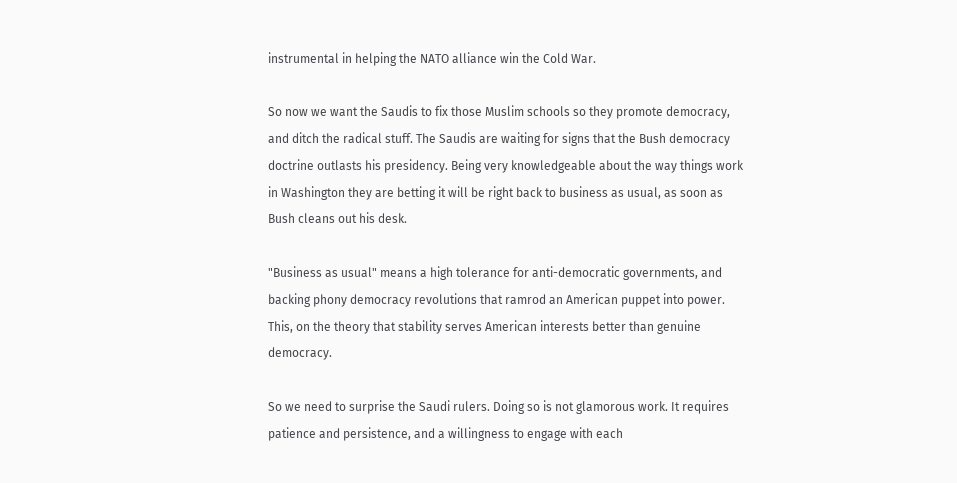instrumental in helping the NATO alliance win the Cold War.

So now we want the Saudis to fix those Muslim schools so they promote democracy, and ditch the radical stuff. The Saudis are waiting for signs that the Bush democracy doctrine outlasts his presidency. Being very knowledgeable about the way things work in Washington they are betting it will be right back to business as usual, as soon as Bush cleans out his desk.

"Business as usual" means a high tolerance for anti-democratic governments, and backing phony democracy revolutions that ramrod an American puppet into power. This, on the theory that stability serves American interests better than genuine democracy.

So we need to surprise the Saudi rulers. Doing so is not glamorous work. It requires patience and persistence, and a willingness to engage with each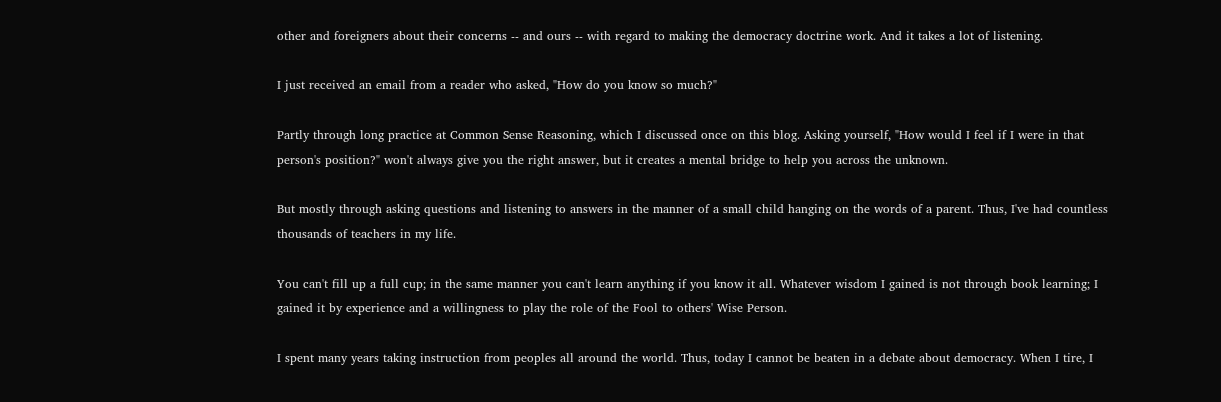other and foreigners about their concerns -- and ours -- with regard to making the democracy doctrine work. And it takes a lot of listening.

I just received an email from a reader who asked, "How do you know so much?"

Partly through long practice at Common Sense Reasoning, which I discussed once on this blog. Asking yourself, "How would I feel if I were in that person's position?" won't always give you the right answer, but it creates a mental bridge to help you across the unknown.

But mostly through asking questions and listening to answers in the manner of a small child hanging on the words of a parent. Thus, I've had countless thousands of teachers in my life.

You can't fill up a full cup; in the same manner you can't learn anything if you know it all. Whatever wisdom I gained is not through book learning; I gained it by experience and a willingness to play the role of the Fool to others' Wise Person.

I spent many years taking instruction from peoples all around the world. Thus, today I cannot be beaten in a debate about democracy. When I tire, I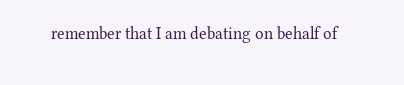remember that I am debating on behalf of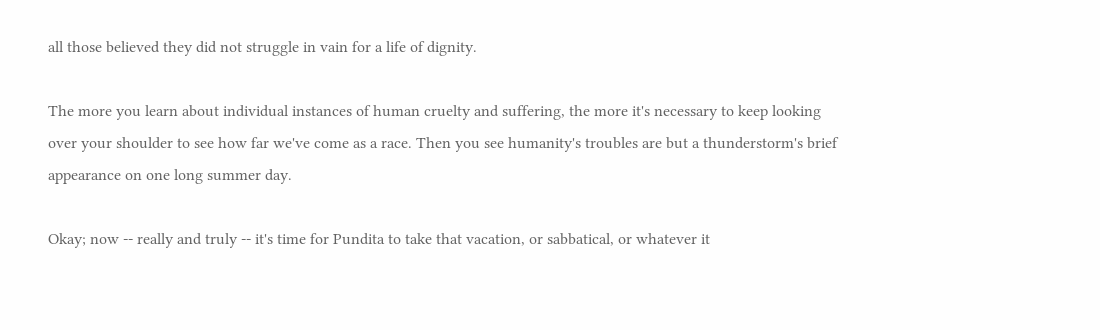all those believed they did not struggle in vain for a life of dignity.

The more you learn about individual instances of human cruelty and suffering, the more it's necessary to keep looking over your shoulder to see how far we've come as a race. Then you see humanity's troubles are but a thunderstorm's brief appearance on one long summer day.

Okay; now -- really and truly -- it's time for Pundita to take that vacation, or sabbatical, or whatever it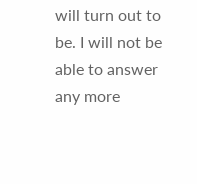will turn out to be. I will not be able to answer any more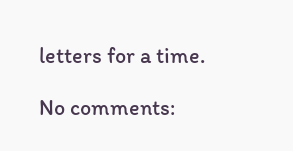letters for a time.

No comments: